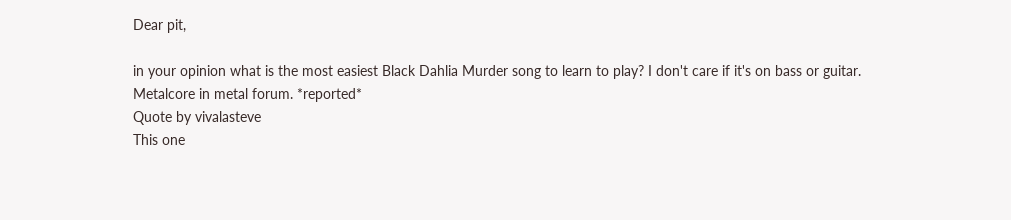Dear pit,

in your opinion what is the most easiest Black Dahlia Murder song to learn to play? I don't care if it's on bass or guitar.
Metalcore in metal forum. *reported*
Quote by vivalasteve
This one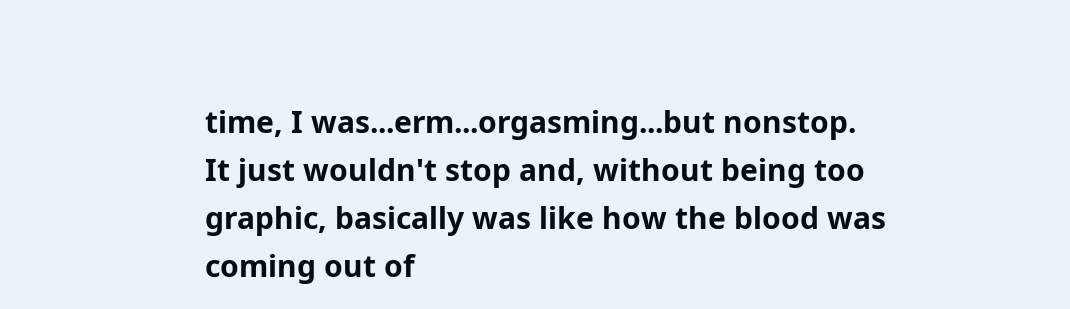time, I was...erm...orgasming...but nonstop. It just wouldn't stop and, without being too graphic, basically was like how the blood was coming out of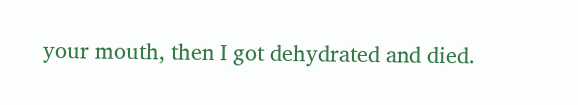your mouth, then I got dehydrated and died.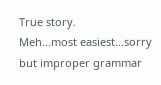True story.
Meh...most easiest...sorry but improper grammar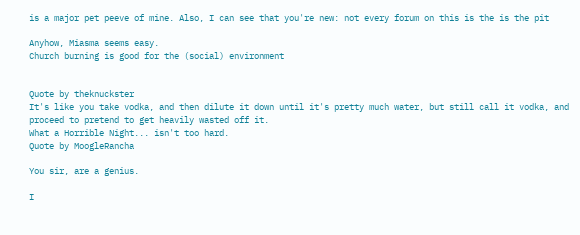is a major pet peeve of mine. Also, I can see that you're new: not every forum on this is the is the pit

Anyhow, Miasma seems easy.
Church burning is good for the (social) environment


Quote by theknuckster
It's like you take vodka, and then dilute it down until it's pretty much water, but still call it vodka, and proceed to pretend to get heavily wasted off it.
What a Horrible Night... isn't too hard.
Quote by MoogleRancha

You sir, are a genius.

I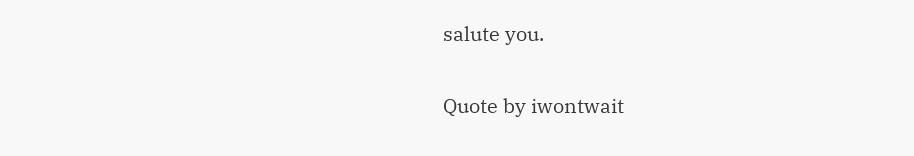salute you.

Quote by iwontwait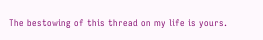The bestowing of this thread on my life is yours.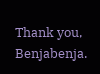Thank you, Benjabenja.